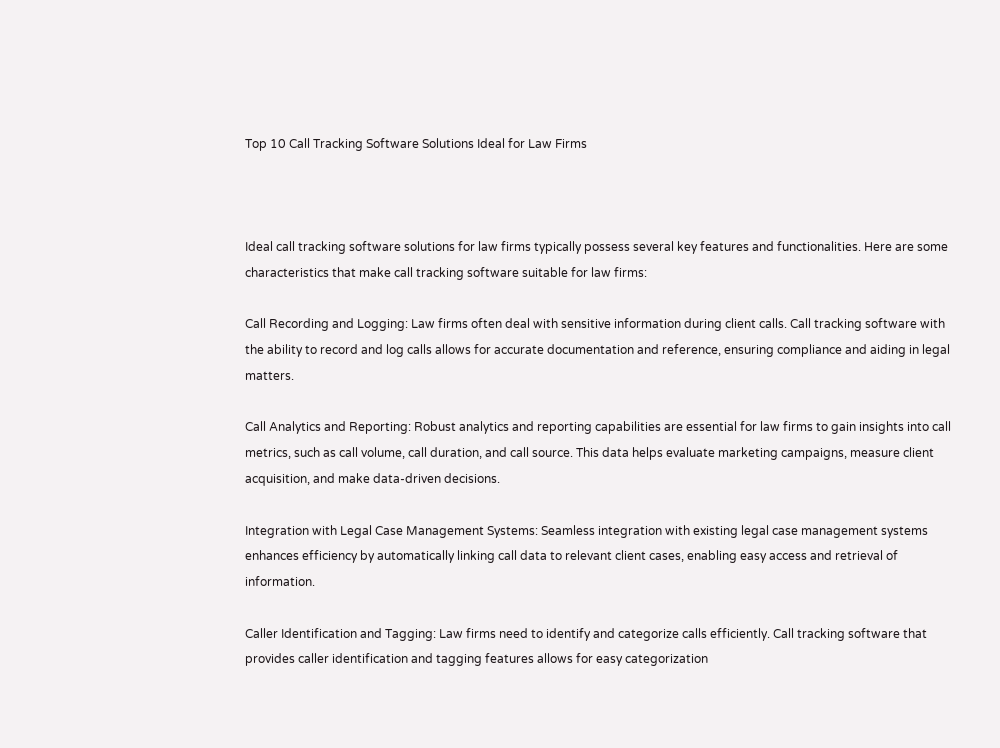Top 10 Call Tracking Software Solutions Ideal for Law Firms



Ideal call tracking software solutions for law firms typically possess several key features and functionalities. Here are some characteristics that make call tracking software suitable for law firms:

Call Recording and Logging: Law firms often deal with sensitive information during client calls. Call tracking software with the ability to record and log calls allows for accurate documentation and reference, ensuring compliance and aiding in legal matters.

Call Analytics and Reporting: Robust analytics and reporting capabilities are essential for law firms to gain insights into call metrics, such as call volume, call duration, and call source. This data helps evaluate marketing campaigns, measure client acquisition, and make data-driven decisions.

Integration with Legal Case Management Systems: Seamless integration with existing legal case management systems enhances efficiency by automatically linking call data to relevant client cases, enabling easy access and retrieval of information.

Caller Identification and Tagging: Law firms need to identify and categorize calls efficiently. Call tracking software that provides caller identification and tagging features allows for easy categorization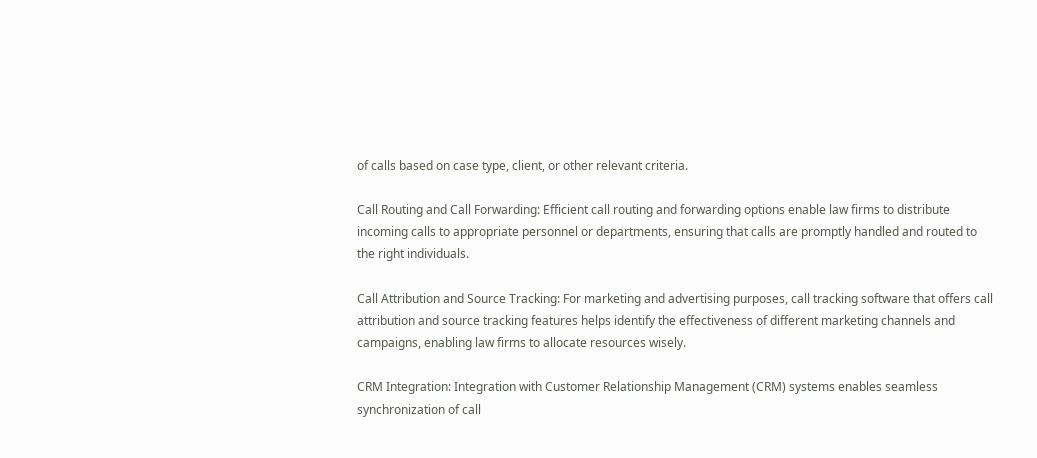of calls based on case type, client, or other relevant criteria.

Call Routing and Call Forwarding: Efficient call routing and forwarding options enable law firms to distribute incoming calls to appropriate personnel or departments, ensuring that calls are promptly handled and routed to the right individuals.

Call Attribution and Source Tracking: For marketing and advertising purposes, call tracking software that offers call attribution and source tracking features helps identify the effectiveness of different marketing channels and campaigns, enabling law firms to allocate resources wisely.

CRM Integration: Integration with Customer Relationship Management (CRM) systems enables seamless synchronization of call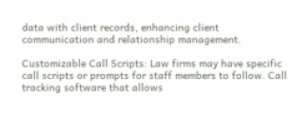data with client records, enhancing client communication and relationship management.

Customizable Call Scripts: Law firms may have specific call scripts or prompts for staff members to follow. Call tracking software that allows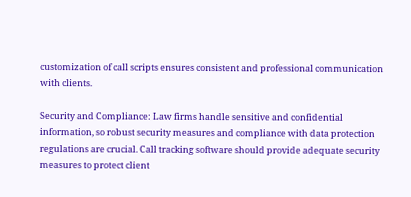customization of call scripts ensures consistent and professional communication with clients.

Security and Compliance: Law firms handle sensitive and confidential information, so robust security measures and compliance with data protection regulations are crucial. Call tracking software should provide adequate security measures to protect client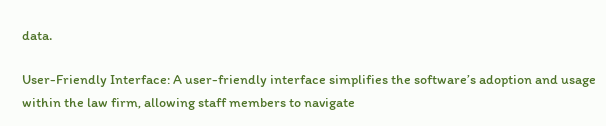data.

User-Friendly Interface: A user-friendly interface simplifies the software’s adoption and usage within the law firm, allowing staff members to navigate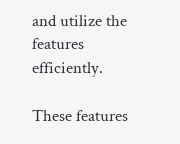and utilize the features efficiently.

These features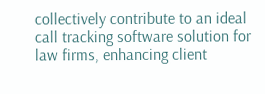collectively contribute to an ideal call tracking software solution for law firms, enhancing client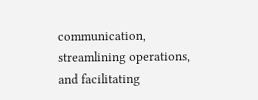communication, streamlining operations, and facilitating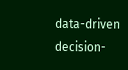data-driven decision-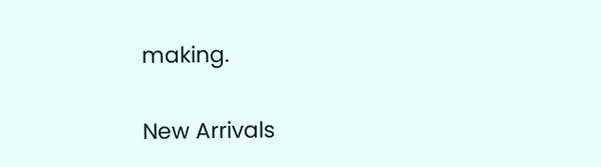making.

New Arrivals